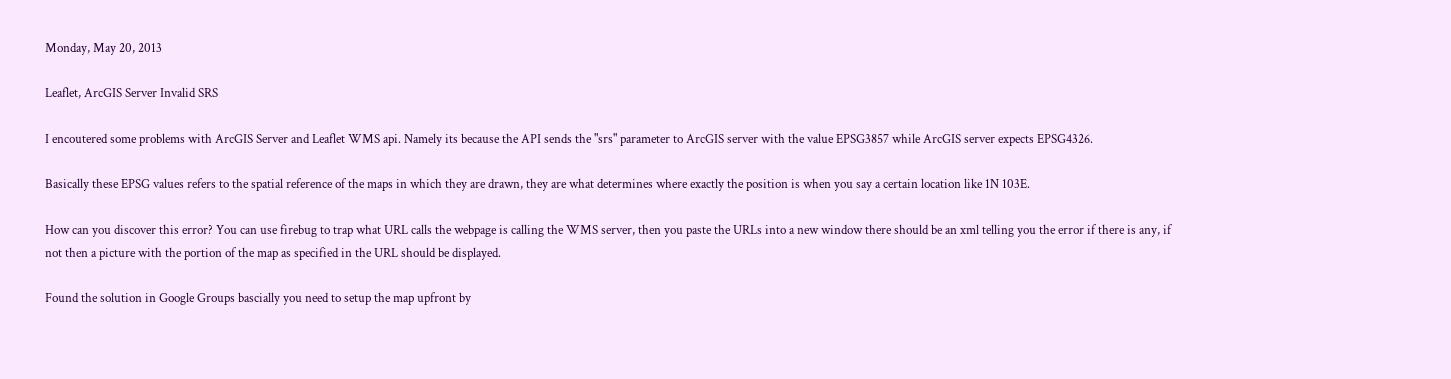Monday, May 20, 2013

Leaflet, ArcGIS Server Invalid SRS

I encoutered some problems with ArcGIS Server and Leaflet WMS api. Namely its because the API sends the "srs" parameter to ArcGIS server with the value EPSG3857 while ArcGIS server expects EPSG4326.

Basically these EPSG values refers to the spatial reference of the maps in which they are drawn, they are what determines where exactly the position is when you say a certain location like 1N 103E.

How can you discover this error? You can use firebug to trap what URL calls the webpage is calling the WMS server, then you paste the URLs into a new window there should be an xml telling you the error if there is any, if not then a picture with the portion of the map as specified in the URL should be displayed.

Found the solution in Google Groups bascially you need to setup the map upfront by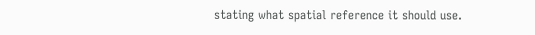stating what spatial reference it should use.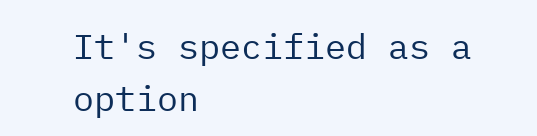It's specified as a option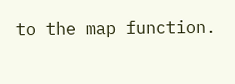to the map function.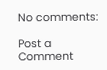No comments:

Post a Comment